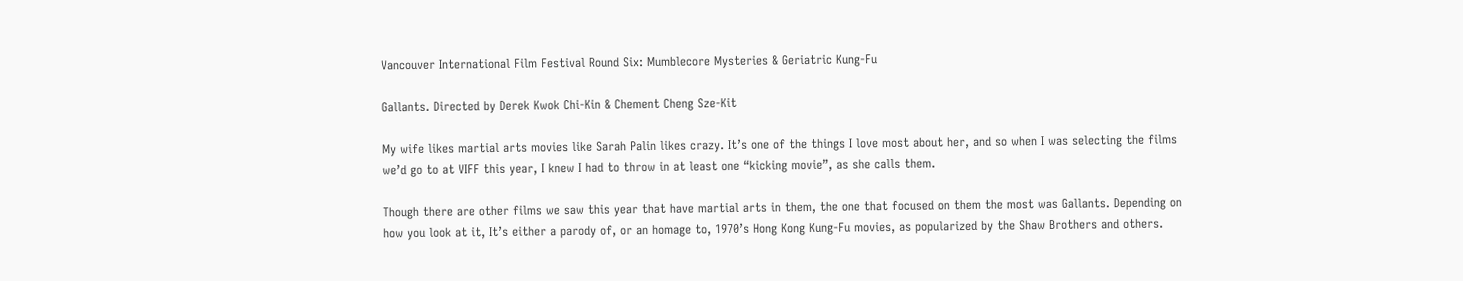Vancouver International Film Festival Round Six: Mumblecore Mysteries & Geriatric Kung-Fu

Gallants. Directed by Derek Kwok Chi-Kin & Chement Cheng Sze-Kit

My wife likes martial arts movies like Sarah Palin likes crazy. It’s one of the things I love most about her, and so when I was selecting the films we’d go to at VIFF this year, I knew I had to throw in at least one “kicking movie”, as she calls them.

Though there are other films we saw this year that have martial arts in them, the one that focused on them the most was Gallants. Depending on how you look at it, It’s either a parody of, or an homage to, 1970’s Hong Kong Kung-Fu movies, as popularized by the Shaw Brothers and others.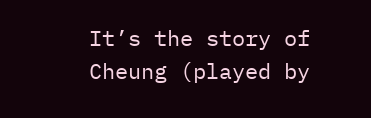It’s the story of Cheung (played by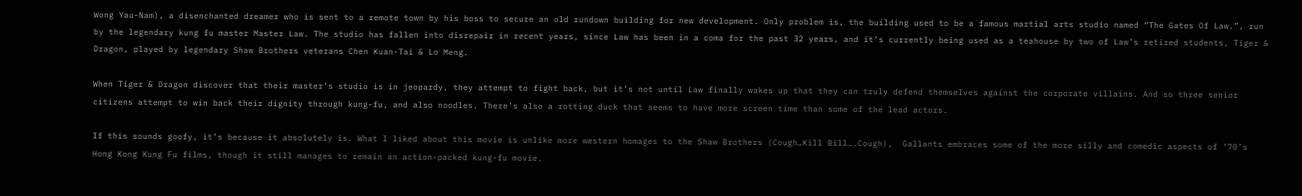Wong Yau-Nam), a disenchanted dreamer who is sent to a remote town by his boss to secure an old rundown building for new development. Only problem is, the building used to be a famous martial arts studio named “The Gates Of Law.”, run by the legendary kung fu master Master Law. The studio has fallen into disrepair in recent years, since Law has been in a coma for the past 32 years, and it’s currently being used as a teahouse by two of Law’s retired students, Tiger & Dragon, played by legendary Shaw Brothers veterans Chen Kuan-Tai & Lo Meng.

When Tiger & Dragon discover that their master’s studio is in jeopardy, they attempt to fight back, but it’s not until Law finally wakes up that they can truly defend themselves against the corporate villains. And so three senior citizens attempt to win back their dignity through kung-fu, and also noodles. There’s also a rotting duck that seems to have more screen time than some of the lead actors.

If this sounds goofy, it’s because it absolutely is. What I liked about this movie is unlike more western homages to the Shaw Brothers (Cough…Kill Bill….Cough),  Gallants embraces some of the more silly and comedic aspects of ’70’s Hong Kong Kung Fu films, though it still manages to remain an action-packed kung-fu movie.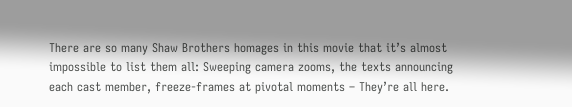There are so many Shaw Brothers homages in this movie that it’s almost impossible to list them all: Sweeping camera zooms, the texts announcing each cast member, freeze-frames at pivotal moments – They’re all here.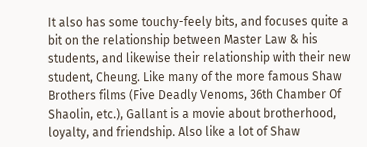It also has some touchy-feely bits, and focuses quite a bit on the relationship between Master Law & his students, and likewise their relationship with their new student, Cheung. Like many of the more famous Shaw Brothers films (Five Deadly Venoms, 36th Chamber Of Shaolin, etc.), Gallant is a movie about brotherhood, loyalty, and friendship. Also like a lot of Shaw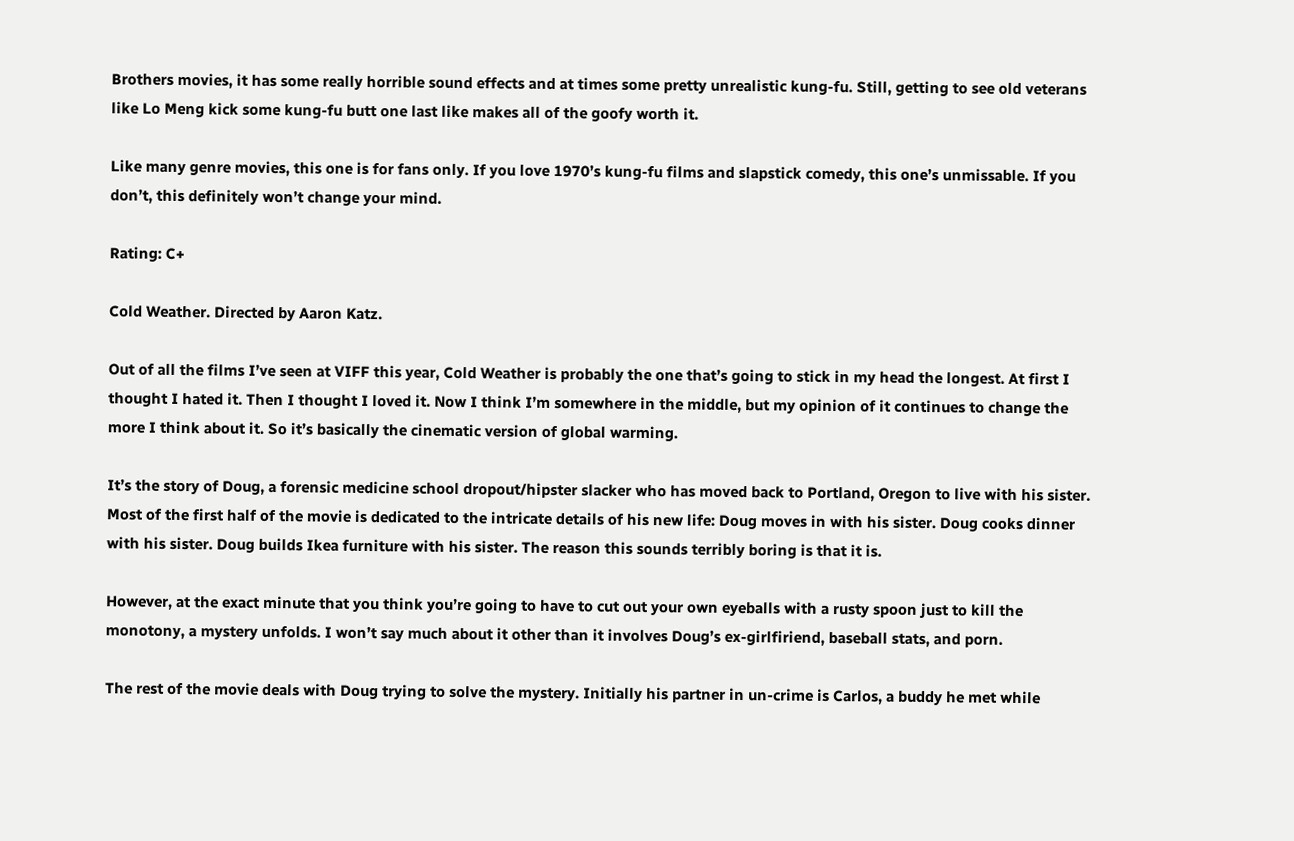Brothers movies, it has some really horrible sound effects and at times some pretty unrealistic kung-fu. Still, getting to see old veterans like Lo Meng kick some kung-fu butt one last like makes all of the goofy worth it.

Like many genre movies, this one is for fans only. If you love 1970’s kung-fu films and slapstick comedy, this one’s unmissable. If you don’t, this definitely won’t change your mind.

Rating: C+

Cold Weather. Directed by Aaron Katz.

Out of all the films I’ve seen at VIFF this year, Cold Weather is probably the one that’s going to stick in my head the longest. At first I thought I hated it. Then I thought I loved it. Now I think I’m somewhere in the middle, but my opinion of it continues to change the more I think about it. So it’s basically the cinematic version of global warming.

It’s the story of Doug, a forensic medicine school dropout/hipster slacker who has moved back to Portland, Oregon to live with his sister. Most of the first half of the movie is dedicated to the intricate details of his new life: Doug moves in with his sister. Doug cooks dinner with his sister. Doug builds Ikea furniture with his sister. The reason this sounds terribly boring is that it is.

However, at the exact minute that you think you’re going to have to cut out your own eyeballs with a rusty spoon just to kill the monotony, a mystery unfolds. I won’t say much about it other than it involves Doug’s ex-girlfiriend, baseball stats, and porn.

The rest of the movie deals with Doug trying to solve the mystery. Initially his partner in un-crime is Carlos, a buddy he met while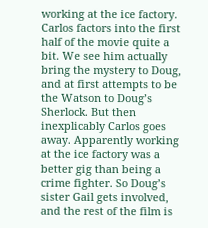working at the ice factory. Carlos factors into the first half of the movie quite a bit. We see him actually bring the mystery to Doug, and at first attempts to be the Watson to Doug’s Sherlock. But then inexplicably Carlos goes away. Apparently working at the ice factory was a better gig than being a crime fighter. So Doug’s sister Gail gets involved, and the rest of the film is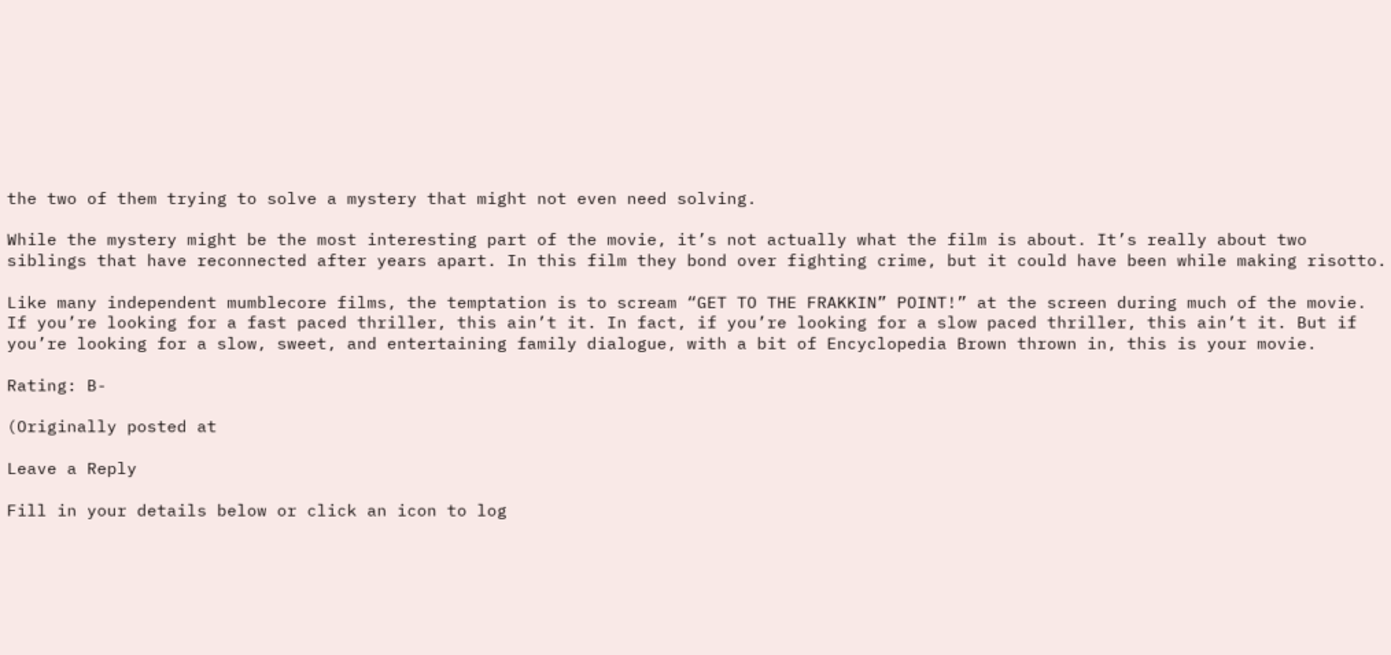the two of them trying to solve a mystery that might not even need solving.

While the mystery might be the most interesting part of the movie, it’s not actually what the film is about. It’s really about two siblings that have reconnected after years apart. In this film they bond over fighting crime, but it could have been while making risotto.

Like many independent mumblecore films, the temptation is to scream “GET TO THE FRAKKIN” POINT!” at the screen during much of the movie. If you’re looking for a fast paced thriller, this ain’t it. In fact, if you’re looking for a slow paced thriller, this ain’t it. But if you’re looking for a slow, sweet, and entertaining family dialogue, with a bit of Encyclopedia Brown thrown in, this is your movie.

Rating: B-

(Originally posted at

Leave a Reply

Fill in your details below or click an icon to log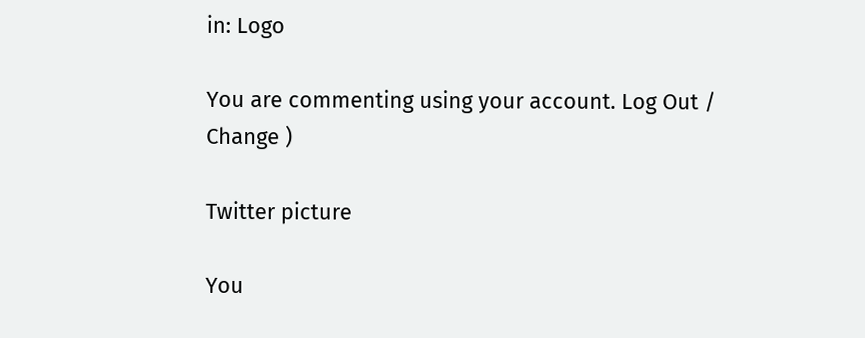in: Logo

You are commenting using your account. Log Out / Change )

Twitter picture

You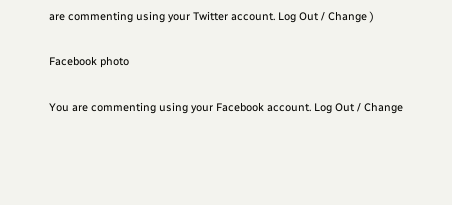are commenting using your Twitter account. Log Out / Change )

Facebook photo

You are commenting using your Facebook account. Log Out / Change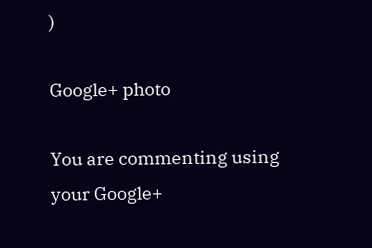)

Google+ photo

You are commenting using your Google+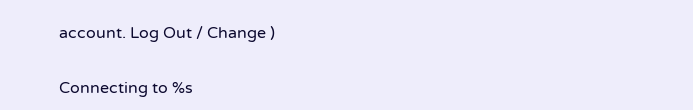account. Log Out / Change )

Connecting to %s